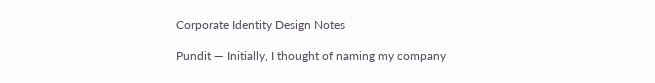Corporate Identity Design Notes

Pundit — Initially, I thought of naming my company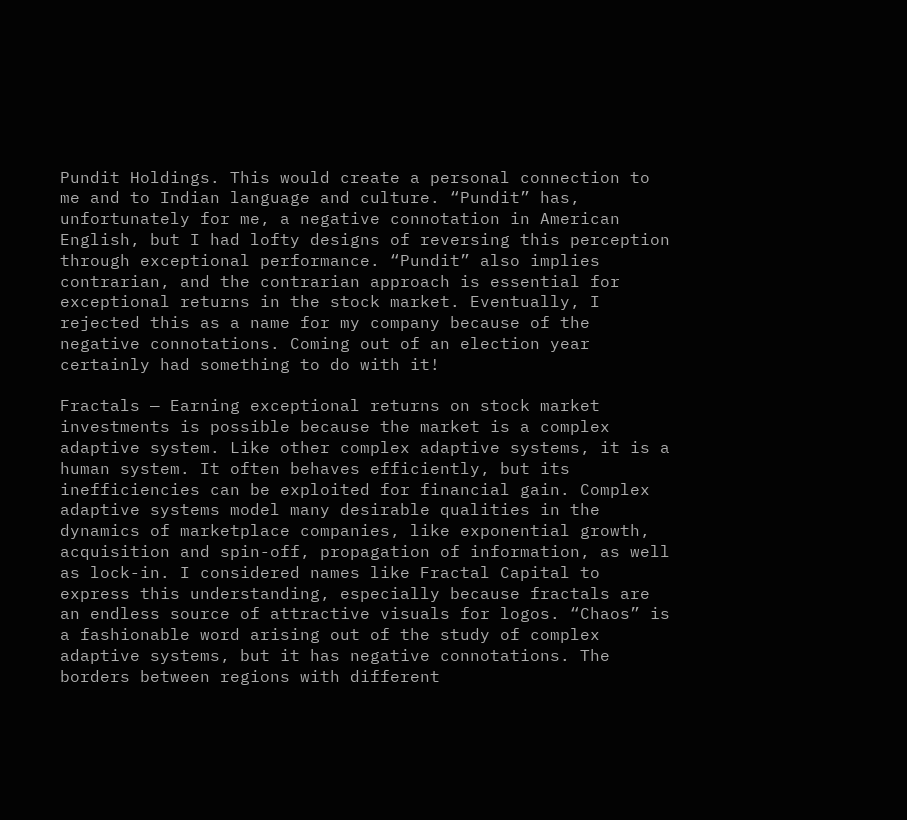Pundit Holdings. This would create a personal connection to me and to Indian language and culture. “Pundit” has, unfortunately for me, a negative connotation in American English, but I had lofty designs of reversing this perception through exceptional performance. “Pundit” also implies contrarian, and the contrarian approach is essential for exceptional returns in the stock market. Eventually, I rejected this as a name for my company because of the negative connotations. Coming out of an election year certainly had something to do with it!

Fractals — Earning exceptional returns on stock market investments is possible because the market is a complex adaptive system. Like other complex adaptive systems, it is a human system. It often behaves efficiently, but its inefficiencies can be exploited for financial gain. Complex adaptive systems model many desirable qualities in the dynamics of marketplace companies, like exponential growth, acquisition and spin-off, propagation of information, as well as lock-in. I considered names like Fractal Capital to express this understanding, especially because fractals are an endless source of attractive visuals for logos. “Chaos” is a fashionable word arising out of the study of complex adaptive systems, but it has negative connotations. The borders between regions with different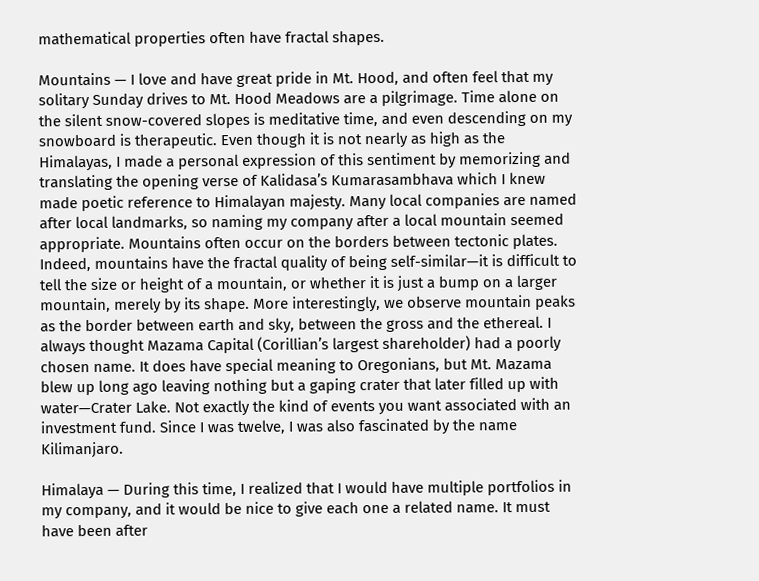mathematical properties often have fractal shapes.

Mountains — I love and have great pride in Mt. Hood, and often feel that my solitary Sunday drives to Mt. Hood Meadows are a pilgrimage. Time alone on the silent snow-covered slopes is meditative time, and even descending on my snowboard is therapeutic. Even though it is not nearly as high as the Himalayas, I made a personal expression of this sentiment by memorizing and translating the opening verse of Kalidasa’s Kumarasambhava which I knew made poetic reference to Himalayan majesty. Many local companies are named after local landmarks, so naming my company after a local mountain seemed appropriate. Mountains often occur on the borders between tectonic plates. Indeed, mountains have the fractal quality of being self-similar—it is difficult to tell the size or height of a mountain, or whether it is just a bump on a larger mountain, merely by its shape. More interestingly, we observe mountain peaks as the border between earth and sky, between the gross and the ethereal. I always thought Mazama Capital (Corillian’s largest shareholder) had a poorly chosen name. It does have special meaning to Oregonians, but Mt. Mazama blew up long ago leaving nothing but a gaping crater that later filled up with water—Crater Lake. Not exactly the kind of events you want associated with an investment fund. Since I was twelve, I was also fascinated by the name Kilimanjaro.

Himalaya — During this time, I realized that I would have multiple portfolios in my company, and it would be nice to give each one a related name. It must have been after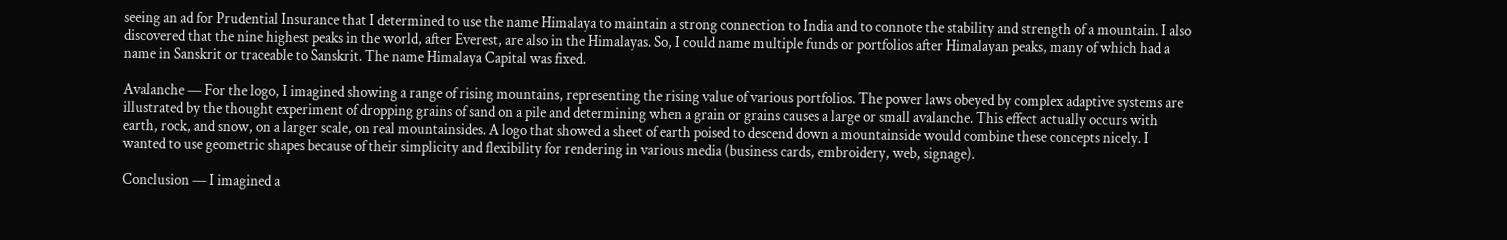seeing an ad for Prudential Insurance that I determined to use the name Himalaya to maintain a strong connection to India and to connote the stability and strength of a mountain. I also discovered that the nine highest peaks in the world, after Everest, are also in the Himalayas. So, I could name multiple funds or portfolios after Himalayan peaks, many of which had a name in Sanskrit or traceable to Sanskrit. The name Himalaya Capital was fixed.

Avalanche — For the logo, I imagined showing a range of rising mountains, representing the rising value of various portfolios. The power laws obeyed by complex adaptive systems are illustrated by the thought experiment of dropping grains of sand on a pile and determining when a grain or grains causes a large or small avalanche. This effect actually occurs with earth, rock, and snow, on a larger scale, on real mountainsides. A logo that showed a sheet of earth poised to descend down a mountainside would combine these concepts nicely. I wanted to use geometric shapes because of their simplicity and flexibility for rendering in various media (business cards, embroidery, web, signage).

Conclusion — I imagined a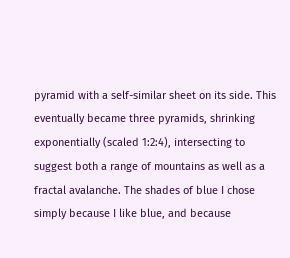pyramid with a self-similar sheet on its side. This eventually became three pyramids, shrinking exponentially (scaled 1:2:4), intersecting to suggest both a range of mountains as well as a fractal avalanche. The shades of blue I chose simply because I like blue, and because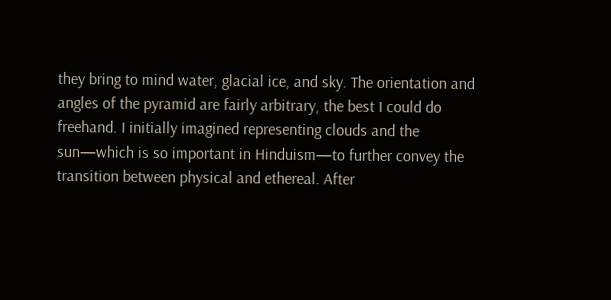they bring to mind water, glacial ice, and sky. The orientation and angles of the pyramid are fairly arbitrary, the best I could do freehand. I initially imagined representing clouds and the sun—which is so important in Hinduism—to further convey the transition between physical and ethereal. After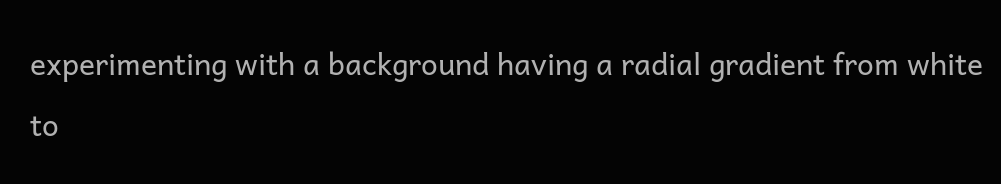experimenting with a background having a radial gradient from white to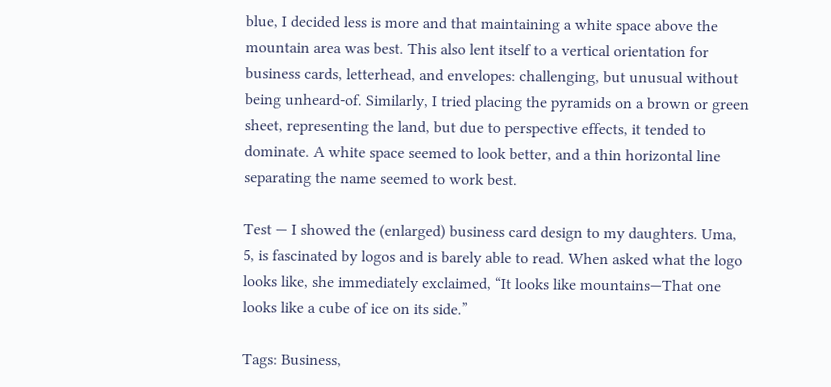blue, I decided less is more and that maintaining a white space above the mountain area was best. This also lent itself to a vertical orientation for business cards, letterhead, and envelopes: challenging, but unusual without being unheard-of. Similarly, I tried placing the pyramids on a brown or green sheet, representing the land, but due to perspective effects, it tended to dominate. A white space seemed to look better, and a thin horizontal line separating the name seemed to work best.

Test — I showed the (enlarged) business card design to my daughters. Uma, 5, is fascinated by logos and is barely able to read. When asked what the logo looks like, she immediately exclaimed, “It looks like mountains—That one looks like a cube of ice on its side.”

Tags: Business,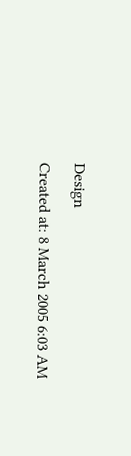Design

Created at: 8 March 2005 6:03 AM